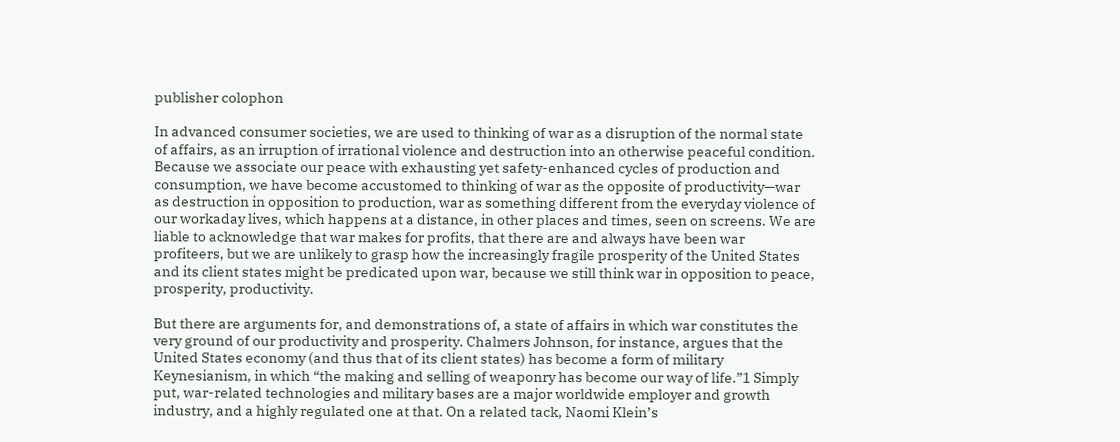publisher colophon

In advanced consumer societies, we are used to thinking of war as a disruption of the normal state of affairs, as an irruption of irrational violence and destruction into an otherwise peaceful condition. Because we associate our peace with exhausting yet safety-enhanced cycles of production and consumption, we have become accustomed to thinking of war as the opposite of productivity—war as destruction in opposition to production, war as something different from the everyday violence of our workaday lives, which happens at a distance, in other places and times, seen on screens. We are liable to acknowledge that war makes for profits, that there are and always have been war profiteers, but we are unlikely to grasp how the increasingly fragile prosperity of the United States and its client states might be predicated upon war, because we still think war in opposition to peace, prosperity, productivity.

But there are arguments for, and demonstrations of, a state of affairs in which war constitutes the very ground of our productivity and prosperity. Chalmers Johnson, for instance, argues that the United States economy (and thus that of its client states) has become a form of military Keynesianism, in which “the making and selling of weaponry has become our way of life.”1 Simply put, war-related technologies and military bases are a major worldwide employer and growth industry, and a highly regulated one at that. On a related tack, Naomi Klein’s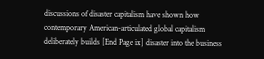discussions of disaster capitalism have shown how contemporary American-articulated global capitalism deliberately builds [End Page ix] disaster into the business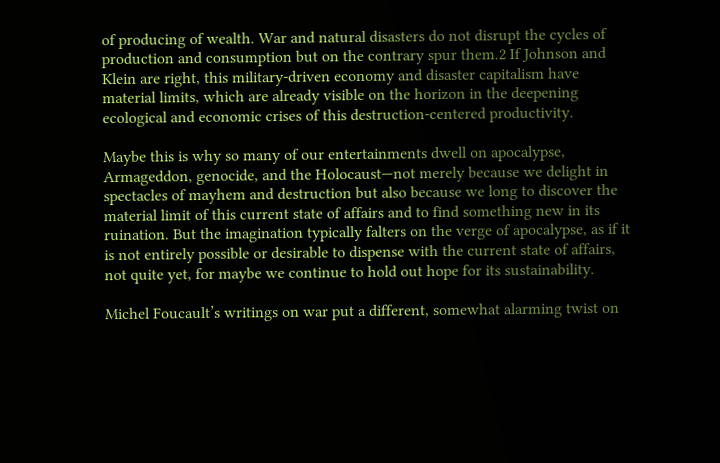of producing of wealth. War and natural disasters do not disrupt the cycles of production and consumption but on the contrary spur them.2 If Johnson and Klein are right, this military-driven economy and disaster capitalism have material limits, which are already visible on the horizon in the deepening ecological and economic crises of this destruction-centered productivity.

Maybe this is why so many of our entertainments dwell on apocalypse, Armageddon, genocide, and the Holocaust—not merely because we delight in spectacles of mayhem and destruction but also because we long to discover the material limit of this current state of affairs and to find something new in its ruination. But the imagination typically falters on the verge of apocalypse, as if it is not entirely possible or desirable to dispense with the current state of affairs, not quite yet, for maybe we continue to hold out hope for its sustainability.

Michel Foucault’s writings on war put a different, somewhat alarming twist on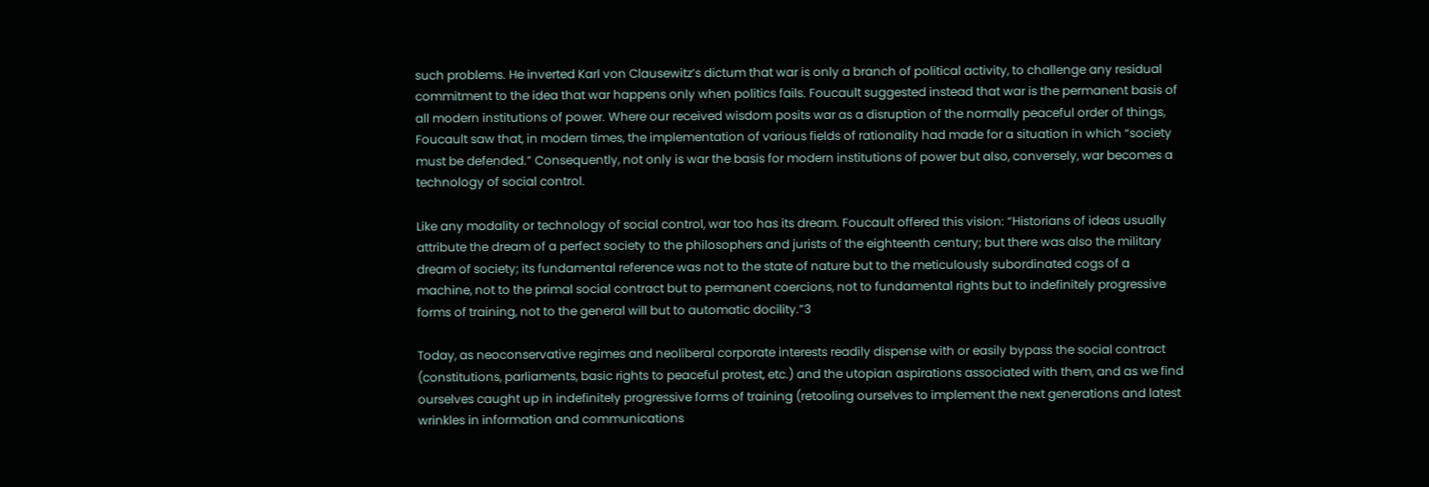such problems. He inverted Karl von Clausewitz’s dictum that war is only a branch of political activity, to challenge any residual commitment to the idea that war happens only when politics fails. Foucault suggested instead that war is the permanent basis of all modern institutions of power. Where our received wisdom posits war as a disruption of the normally peaceful order of things, Foucault saw that, in modern times, the implementation of various fields of rationality had made for a situation in which “society must be defended.” Consequently, not only is war the basis for modern institutions of power but also, conversely, war becomes a technology of social control.

Like any modality or technology of social control, war too has its dream. Foucault offered this vision: “Historians of ideas usually attribute the dream of a perfect society to the philosophers and jurists of the eighteenth century; but there was also the military dream of society; its fundamental reference was not to the state of nature but to the meticulously subordinated cogs of a machine, not to the primal social contract but to permanent coercions, not to fundamental rights but to indefinitely progressive forms of training, not to the general will but to automatic docility.”3

Today, as neoconservative regimes and neoliberal corporate interests readily dispense with or easily bypass the social contract (constitutions, parliaments, basic rights to peaceful protest, etc.) and the utopian aspirations associated with them, and as we find ourselves caught up in indefinitely progressive forms of training (retooling ourselves to implement the next generations and latest wrinkles in information and communications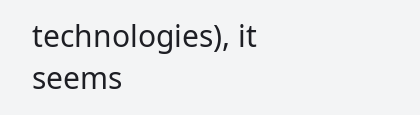technologies), it seems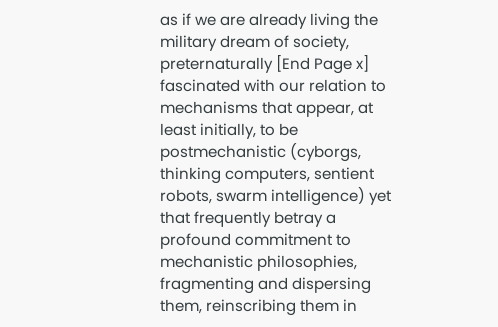as if we are already living the military dream of society, preternaturally [End Page x] fascinated with our relation to mechanisms that appear, at least initially, to be postmechanistic (cyborgs, thinking computers, sentient robots, swarm intelligence) yet that frequently betray a profound commitment to mechanistic philosophies, fragmenting and dispersing them, reinscribing them in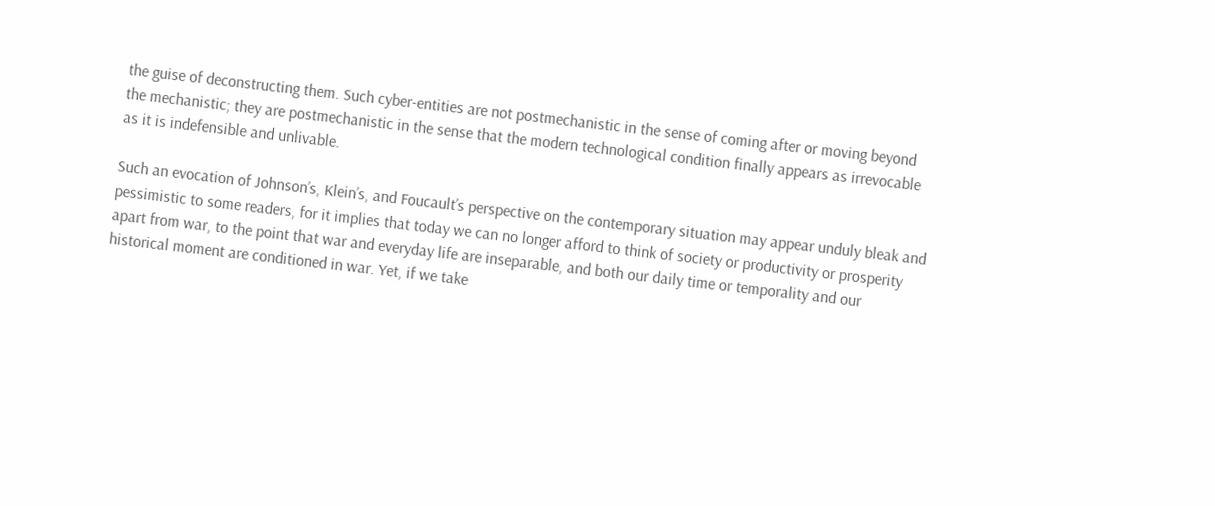the guise of deconstructing them. Such cyber-entities are not postmechanistic in the sense of coming after or moving beyond the mechanistic; they are postmechanistic in the sense that the modern technological condition finally appears as irrevocable as it is indefensible and unlivable.

Such an evocation of Johnson’s, Klein’s, and Foucault’s perspective on the contemporary situation may appear unduly bleak and pessimistic to some readers, for it implies that today we can no longer afford to think of society or productivity or prosperity apart from war, to the point that war and everyday life are inseparable, and both our daily time or temporality and our historical moment are conditioned in war. Yet, if we take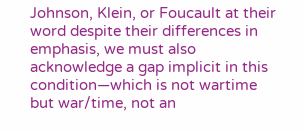Johnson, Klein, or Foucault at their word despite their differences in emphasis, we must also acknowledge a gap implicit in this condition—which is not wartime but war/time, not an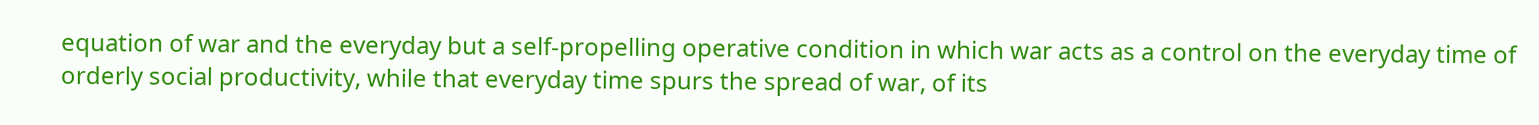equation of war and the everyday but a self-propelling operative condition in which war acts as a control on the everyday time of orderly social productivity, while that everyday time spurs the spread of war, of its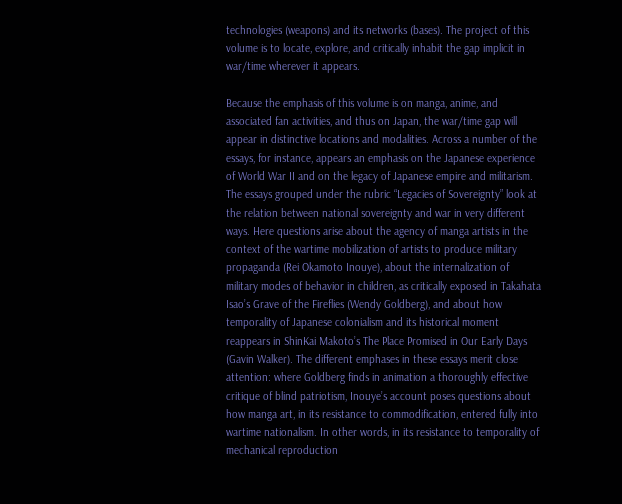technologies (weapons) and its networks (bases). The project of this volume is to locate, explore, and critically inhabit the gap implicit in war/time wherever it appears.

Because the emphasis of this volume is on manga, anime, and associated fan activities, and thus on Japan, the war/time gap will appear in distinctive locations and modalities. Across a number of the essays, for instance, appears an emphasis on the Japanese experience of World War II and on the legacy of Japanese empire and militarism. The essays grouped under the rubric “Legacies of Sovereignty” look at the relation between national sovereignty and war in very different ways. Here questions arise about the agency of manga artists in the context of the wartime mobilization of artists to produce military propaganda (Rei Okamoto Inouye), about the internalization of military modes of behavior in children, as critically exposed in Takahata Isao’s Grave of the Fireflies (Wendy Goldberg), and about how temporality of Japanese colonialism and its historical moment reappears in ShinKai Makoto’s The Place Promised in Our Early Days (Gavin Walker). The different emphases in these essays merit close attention: where Goldberg finds in animation a thoroughly effective critique of blind patriotism, Inouye’s account poses questions about how manga art, in its resistance to commodification, entered fully into wartime nationalism. In other words, in its resistance to temporality of mechanical reproduction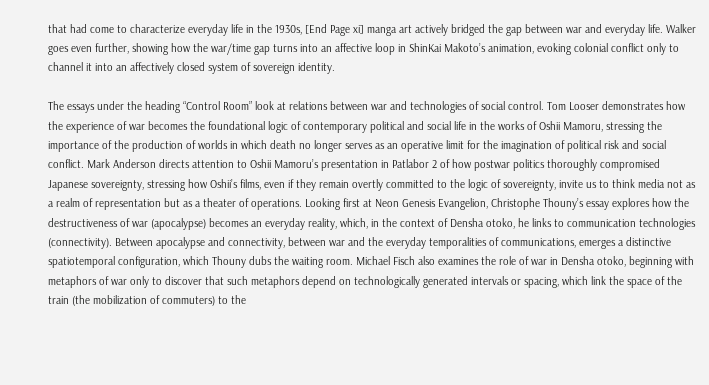that had come to characterize everyday life in the 1930s, [End Page xi] manga art actively bridged the gap between war and everyday life. Walker goes even further, showing how the war/time gap turns into an affective loop in ShinKai Makoto’s animation, evoking colonial conflict only to channel it into an affectively closed system of sovereign identity.

The essays under the heading “Control Room” look at relations between war and technologies of social control. Tom Looser demonstrates how the experience of war becomes the foundational logic of contemporary political and social life in the works of Oshii Mamoru, stressing the importance of the production of worlds in which death no longer serves as an operative limit for the imagination of political risk and social conflict. Mark Anderson directs attention to Oshii Mamoru’s presentation in Patlabor 2 of how postwar politics thoroughly compromised Japanese sovereignty, stressing how Oshii’s films, even if they remain overtly committed to the logic of sovereignty, invite us to think media not as a realm of representation but as a theater of operations. Looking first at Neon Genesis Evangelion, Christophe Thouny’s essay explores how the destructiveness of war (apocalypse) becomes an everyday reality, which, in the context of Densha otoko, he links to communication technologies (connectivity). Between apocalypse and connectivity, between war and the everyday temporalities of communications, emerges a distinctive spatiotemporal configuration, which Thouny dubs the waiting room. Michael Fisch also examines the role of war in Densha otoko, beginning with metaphors of war only to discover that such metaphors depend on technologically generated intervals or spacing, which link the space of the train (the mobilization of commuters) to the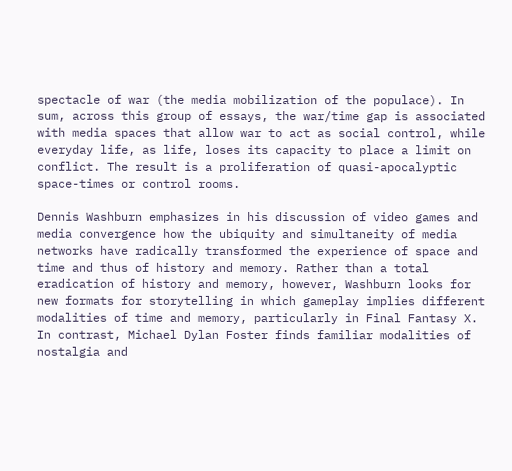spectacle of war (the media mobilization of the populace). In sum, across this group of essays, the war/time gap is associated with media spaces that allow war to act as social control, while everyday life, as life, loses its capacity to place a limit on conflict. The result is a proliferation of quasi-apocalyptic space-times or control rooms.

Dennis Washburn emphasizes in his discussion of video games and media convergence how the ubiquity and simultaneity of media networks have radically transformed the experience of space and time and thus of history and memory. Rather than a total eradication of history and memory, however, Washburn looks for new formats for storytelling in which gameplay implies different modalities of time and memory, particularly in Final Fantasy X. In contrast, Michael Dylan Foster finds familiar modalities of nostalgia and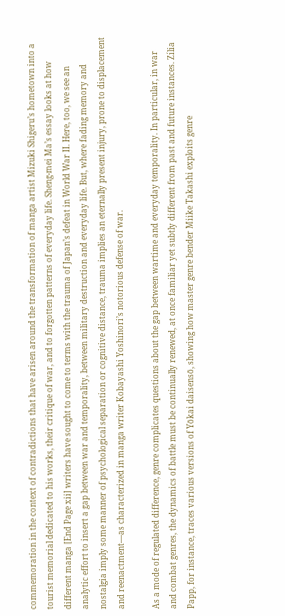commemoration in the context of contradictions that have arisen around the transformation of manga artist Mizuki Shigeru’s hometown into a tourist memorial dedicated to his works, their critique of war, and to forgotten patterns of everyday life. Sheng-mei Ma’s essay looks at how different manga [End Page xii] writers have sought to come to terms with the trauma of Japan’s defeat in World War II. Here, too, we see an analytic effort to insert a gap between war and temporality, between military destruction and everyday life. But, where fading memory and nostalgia imply some manner of psychological separation or cognitive distance, trauma implies an eternally present injury, prone to displacement and reenactment—as characterized in manga writer Kobayashi Yoshinori’s notorious defense of war.

As a mode of regulated difference, genre complicates questions about the gap between wartime and everyday temporality. In particular, in war and combat genres, the dynamics of battle must be continually renewed, at once familiar yet subtly different from past and future instances. Zília Papp, for instance, traces various versions of Yōkai daisensō, showing how master genre bender Miike Takashi exploits genre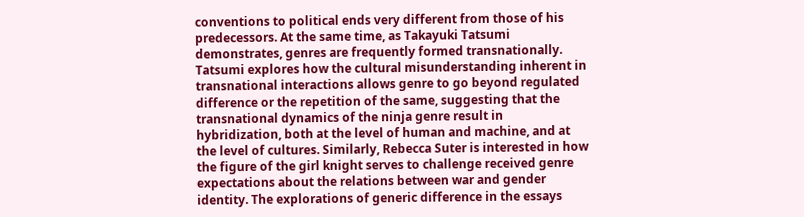conventions to political ends very different from those of his predecessors. At the same time, as Takayuki Tatsumi demonstrates, genres are frequently formed transnationally. Tatsumi explores how the cultural misunderstanding inherent in transnational interactions allows genre to go beyond regulated difference or the repetition of the same, suggesting that the transnational dynamics of the ninja genre result in hybridization, both at the level of human and machine, and at the level of cultures. Similarly, Rebecca Suter is interested in how the figure of the girl knight serves to challenge received genre expectations about the relations between war and gender identity. The explorations of generic difference in the essays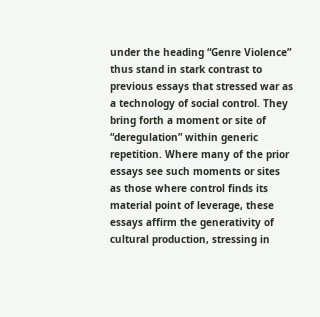under the heading “Genre Violence” thus stand in stark contrast to previous essays that stressed war as a technology of social control. They bring forth a moment or site of “deregulation” within generic repetition. Where many of the prior essays see such moments or sites as those where control finds its material point of leverage, these essays affirm the generativity of cultural production, stressing in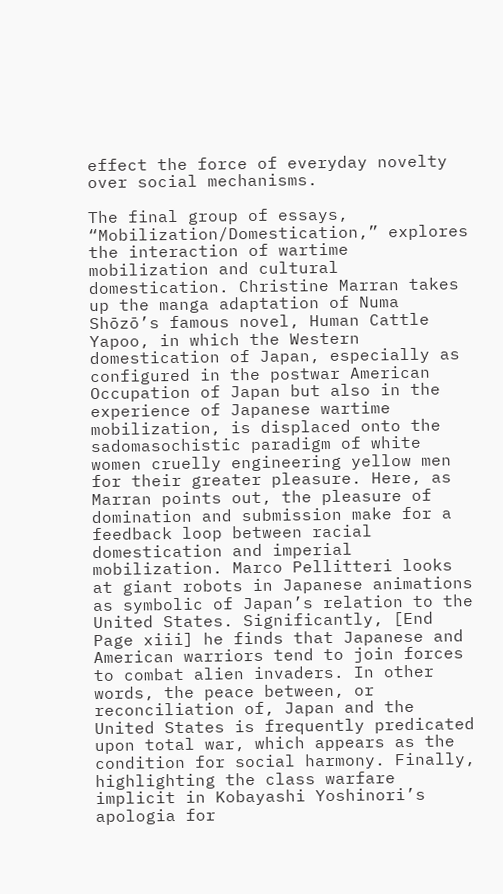effect the force of everyday novelty over social mechanisms.

The final group of essays, “Mobilization/Domestication,” explores the interaction of wartime mobilization and cultural domestication. Christine Marran takes up the manga adaptation of Numa Shōzō’s famous novel, Human Cattle Yapoo, in which the Western domestication of Japan, especially as configured in the postwar American Occupation of Japan but also in the experience of Japanese wartime mobilization, is displaced onto the sadomasochistic paradigm of white women cruelly engineering yellow men for their greater pleasure. Here, as Marran points out, the pleasure of domination and submission make for a feedback loop between racial domestication and imperial mobilization. Marco Pellitteri looks at giant robots in Japanese animations as symbolic of Japan’s relation to the United States. Significantly, [End Page xiii] he finds that Japanese and American warriors tend to join forces to combat alien invaders. In other words, the peace between, or reconciliation of, Japan and the United States is frequently predicated upon total war, which appears as the condition for social harmony. Finally, highlighting the class warfare implicit in Kobayashi Yoshinori’s apologia for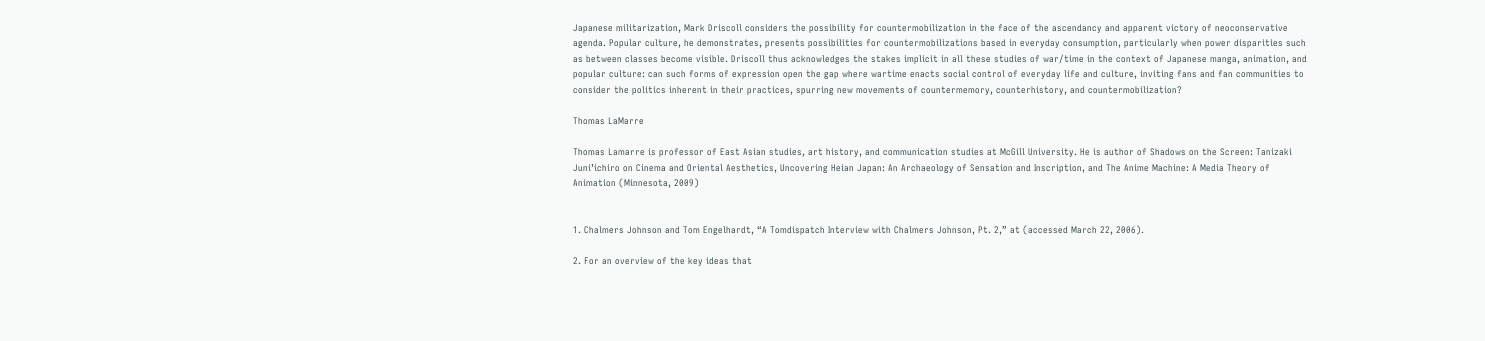Japanese militarization, Mark Driscoll considers the possibility for countermobilization in the face of the ascendancy and apparent victory of neoconservative agenda. Popular culture, he demonstrates, presents possibilities for countermobilizations based in everyday consumption, particularly when power disparities such as between classes become visible. Driscoll thus acknowledges the stakes implicit in all these studies of war/time in the context of Japanese manga, animation, and popular culture: can such forms of expression open the gap where wartime enacts social control of everyday life and culture, inviting fans and fan communities to consider the politics inherent in their practices, spurring new movements of countermemory, counterhistory, and countermobilization?

Thomas LaMarre

Thomas Lamarre is professor of East Asian studies, art history, and communication studies at McGill University. He is author of Shadows on the Screen: Tanizaki Juni’ichiro on Cinema and Oriental Aesthetics, Uncovering Heian Japan: An Archaeology of Sensation and Inscription, and The Anime Machine: A Media Theory of Animation (Minnesota, 2009)


1. Chalmers Johnson and Tom Engelhardt, “A Tomdispatch Interview with Chalmers Johnson, Pt. 2,” at (accessed March 22, 2006).

2. For an overview of the key ideas that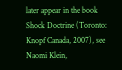later appear in the book Shock Doctrine (Toronto: Knopf Canada, 2007), see Naomi Klein,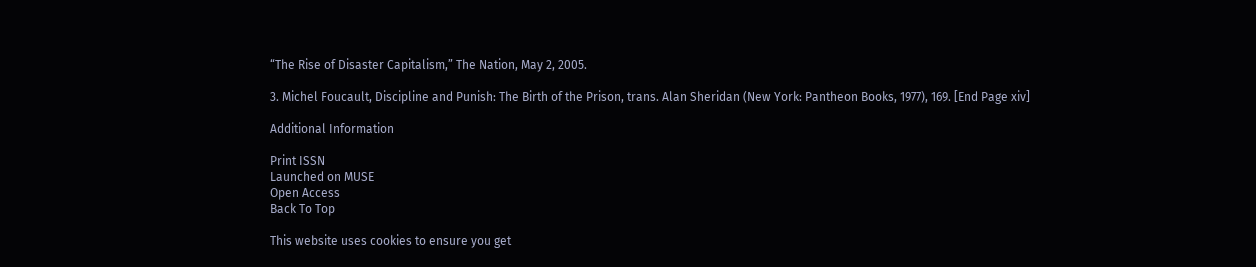“The Rise of Disaster Capitalism,” The Nation, May 2, 2005.

3. Michel Foucault, Discipline and Punish: The Birth of the Prison, trans. Alan Sheridan (New York: Pantheon Books, 1977), 169. [End Page xiv]

Additional Information

Print ISSN
Launched on MUSE
Open Access
Back To Top

This website uses cookies to ensure you get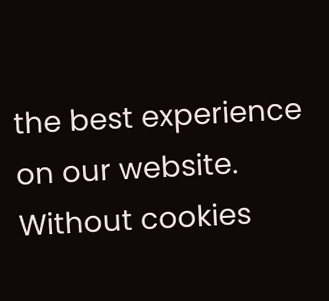the best experience on our website. Without cookies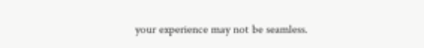your experience may not be seamless.